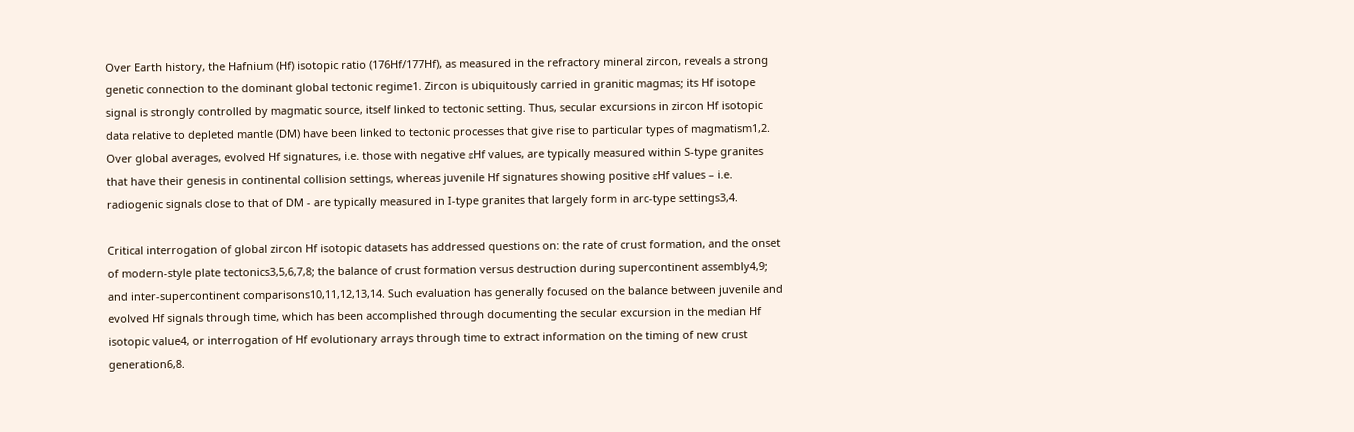Over Earth history, the Hafnium (Hf) isotopic ratio (176Hf/177Hf), as measured in the refractory mineral zircon, reveals a strong genetic connection to the dominant global tectonic regime1. Zircon is ubiquitously carried in granitic magmas; its Hf isotope signal is strongly controlled by magmatic source, itself linked to tectonic setting. Thus, secular excursions in zircon Hf isotopic data relative to depleted mantle (DM) have been linked to tectonic processes that give rise to particular types of magmatism1,2. Over global averages, evolved Hf signatures, i.e. those with negative εHf values, are typically measured within S-type granites that have their genesis in continental collision settings, whereas juvenile Hf signatures showing positive εHf values – i.e. radiogenic signals close to that of DM - are typically measured in I-type granites that largely form in arc-type settings3,4.

Critical interrogation of global zircon Hf isotopic datasets has addressed questions on: the rate of crust formation, and the onset of modern-style plate tectonics3,5,6,7,8; the balance of crust formation versus destruction during supercontinent assembly4,9; and inter-supercontinent comparisons10,11,12,13,14. Such evaluation has generally focused on the balance between juvenile and evolved Hf signals through time, which has been accomplished through documenting the secular excursion in the median Hf isotopic value4, or interrogation of Hf evolutionary arrays through time to extract information on the timing of new crust generation6,8.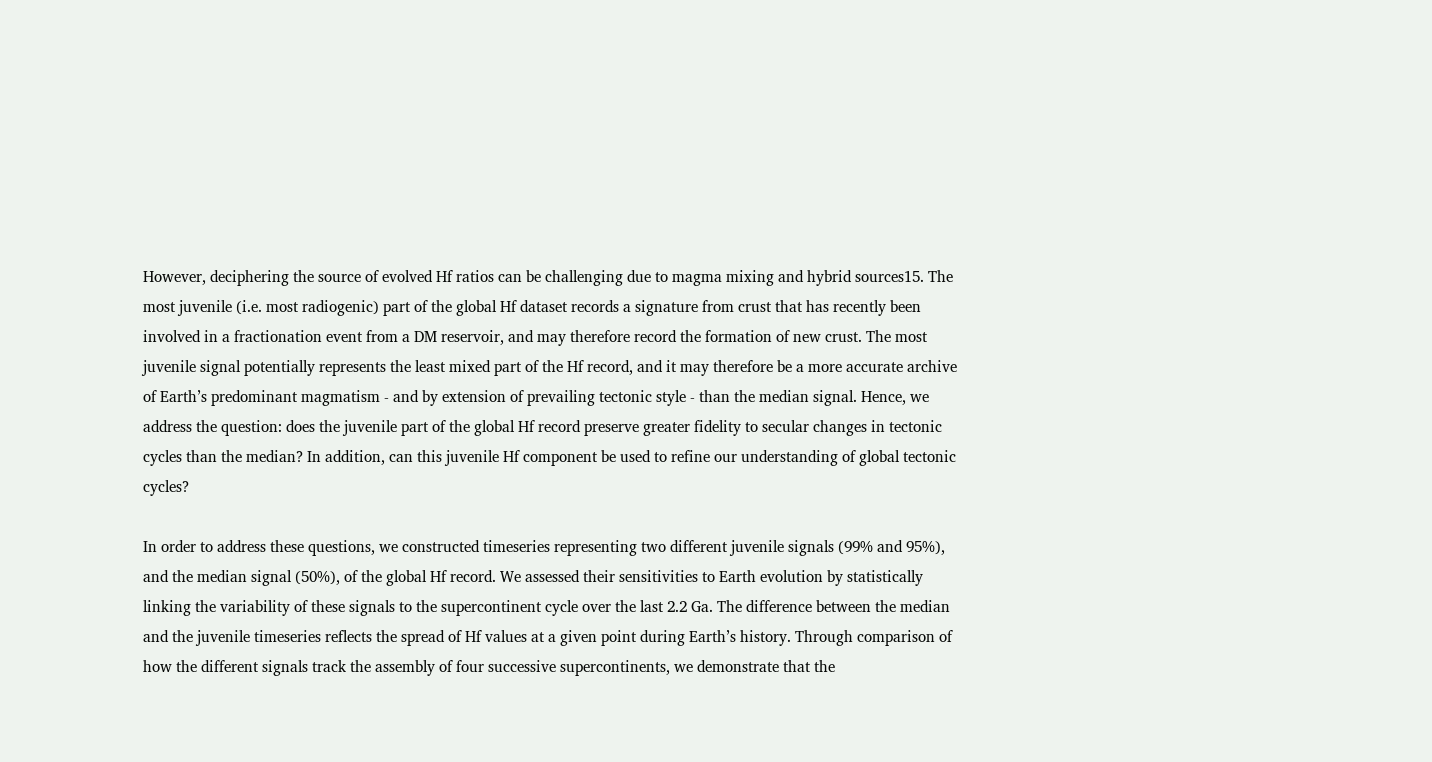However, deciphering the source of evolved Hf ratios can be challenging due to magma mixing and hybrid sources15. The most juvenile (i.e. most radiogenic) part of the global Hf dataset records a signature from crust that has recently been involved in a fractionation event from a DM reservoir, and may therefore record the formation of new crust. The most juvenile signal potentially represents the least mixed part of the Hf record, and it may therefore be a more accurate archive of Earth’s predominant magmatism - and by extension of prevailing tectonic style - than the median signal. Hence, we address the question: does the juvenile part of the global Hf record preserve greater fidelity to secular changes in tectonic cycles than the median? In addition, can this juvenile Hf component be used to refine our understanding of global tectonic cycles?

In order to address these questions, we constructed timeseries representing two different juvenile signals (99% and 95%), and the median signal (50%), of the global Hf record. We assessed their sensitivities to Earth evolution by statistically linking the variability of these signals to the supercontinent cycle over the last 2.2 Ga. The difference between the median and the juvenile timeseries reflects the spread of Hf values at a given point during Earth’s history. Through comparison of how the different signals track the assembly of four successive supercontinents, we demonstrate that the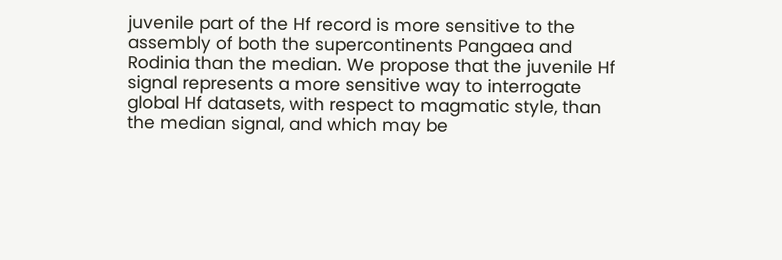juvenile part of the Hf record is more sensitive to the assembly of both the supercontinents Pangaea and Rodinia than the median. We propose that the juvenile Hf signal represents a more sensitive way to interrogate global Hf datasets, with respect to magmatic style, than the median signal, and which may be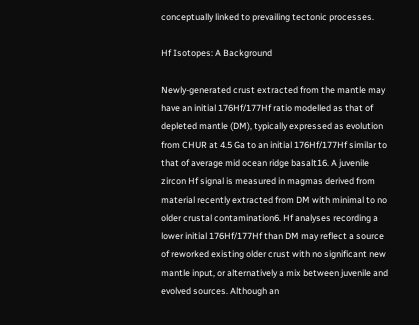conceptually linked to prevailing tectonic processes.

Hf Isotopes: A Background

Newly-generated crust extracted from the mantle may have an initial 176Hf/177Hf ratio modelled as that of depleted mantle (DM), typically expressed as evolution from CHUR at 4.5 Ga to an initial 176Hf/177Hf similar to that of average mid ocean ridge basalt16. A juvenile zircon Hf signal is measured in magmas derived from material recently extracted from DM with minimal to no older crustal contamination6. Hf analyses recording a lower initial 176Hf/177Hf than DM may reflect a source of reworked existing older crust with no significant new mantle input, or alternatively a mix between juvenile and evolved sources. Although an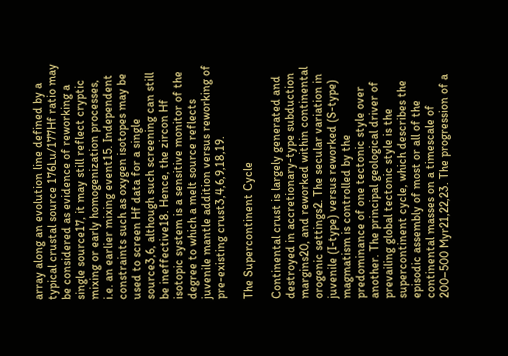array along an evolution line defined by a typical crustal source 176Lu/177Hf ratio may be considered as evidence of reworking a single source17, it may still reflect cryptic mixing or early homogenization processes, i.e. an earlier mixing event15. Independent constraints such as oxygen isotopes may be used to screen Hf data for a single source3,6, although such screening can still be ineffective18. Hence, the zircon Hf isotopic system is a sensitive monitor of the degree to which a melt source reflects juvenile mantle addition versus reworking of pre-existing crust3,4,6,9,18,19.

The Supercontinent Cycle

Continental crust is largely generated and destroyed in accretionary-type subduction margins20, and reworked within continental orogenic settings2. The secular variation in juvenile (I-type) versus reworked (S-type) magmatism is controlled by the predominance of one tectonic style over another. The principal geological driver of prevailing global tectonic style is the supercontinent cycle, which describes the episodic assembly of most or all of the continental masses on a timescale of 200–500 Myr21,22,23. The progression of a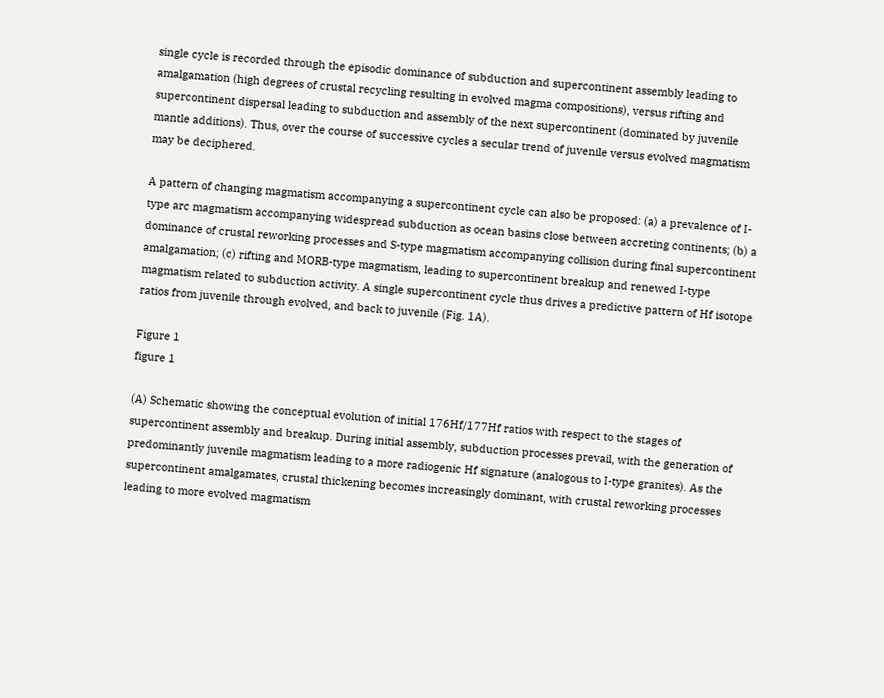single cycle is recorded through the episodic dominance of subduction and supercontinent assembly leading to amalgamation (high degrees of crustal recycling resulting in evolved magma compositions), versus rifting and supercontinent dispersal leading to subduction and assembly of the next supercontinent (dominated by juvenile mantle additions). Thus, over the course of successive cycles a secular trend of juvenile versus evolved magmatism may be deciphered.

A pattern of changing magmatism accompanying a supercontinent cycle can also be proposed: (a) a prevalence of I-type arc magmatism accompanying widespread subduction as ocean basins close between accreting continents; (b) a dominance of crustal reworking processes and S-type magmatism accompanying collision during final supercontinent amalgamation; (c) rifting and MORB-type magmatism, leading to supercontinent breakup and renewed I-type magmatism related to subduction activity. A single supercontinent cycle thus drives a predictive pattern of Hf isotope ratios from juvenile through evolved, and back to juvenile (Fig. 1A).

Figure 1
figure 1

(A) Schematic showing the conceptual evolution of initial 176Hf/177Hf ratios with respect to the stages of supercontinent assembly and breakup. During initial assembly, subduction processes prevail, with the generation of predominantly juvenile magmatism leading to a more radiogenic Hf signature (analogous to I-type granites). As the supercontinent amalgamates, crustal thickening becomes increasingly dominant, with crustal reworking processes leading to more evolved magmatism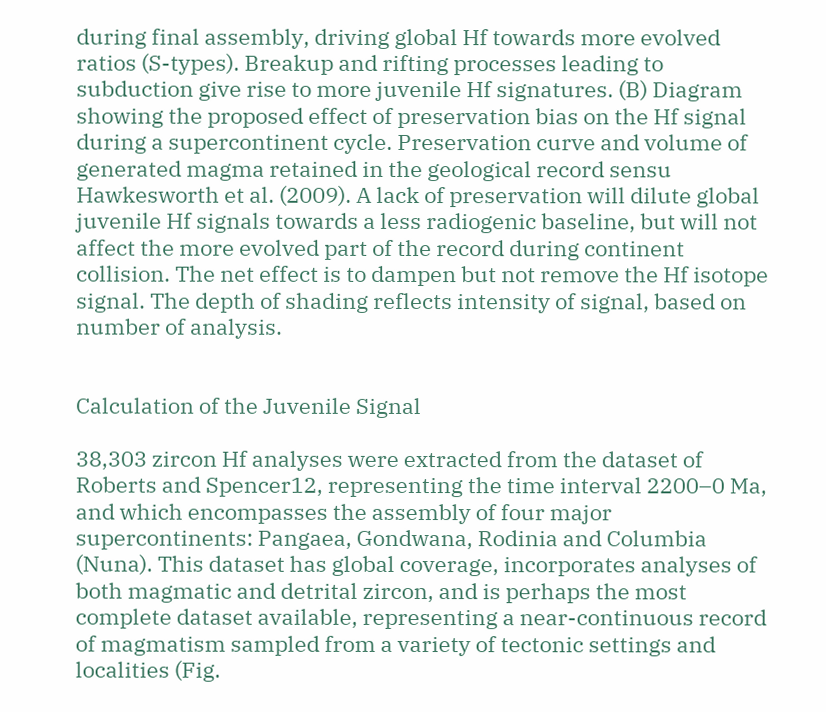during final assembly, driving global Hf towards more evolved ratios (S-types). Breakup and rifting processes leading to subduction give rise to more juvenile Hf signatures. (B) Diagram showing the proposed effect of preservation bias on the Hf signal during a supercontinent cycle. Preservation curve and volume of generated magma retained in the geological record sensu Hawkesworth et al. (2009). A lack of preservation will dilute global juvenile Hf signals towards a less radiogenic baseline, but will not affect the more evolved part of the record during continent collision. The net effect is to dampen but not remove the Hf isotope signal. The depth of shading reflects intensity of signal, based on number of analysis.


Calculation of the Juvenile Signal

38,303 zircon Hf analyses were extracted from the dataset of Roberts and Spencer12, representing the time interval 2200–0 Ma, and which encompasses the assembly of four major supercontinents: Pangaea, Gondwana, Rodinia and Columbia (Nuna). This dataset has global coverage, incorporates analyses of both magmatic and detrital zircon, and is perhaps the most complete dataset available, representing a near-continuous record of magmatism sampled from a variety of tectonic settings and localities (Fig.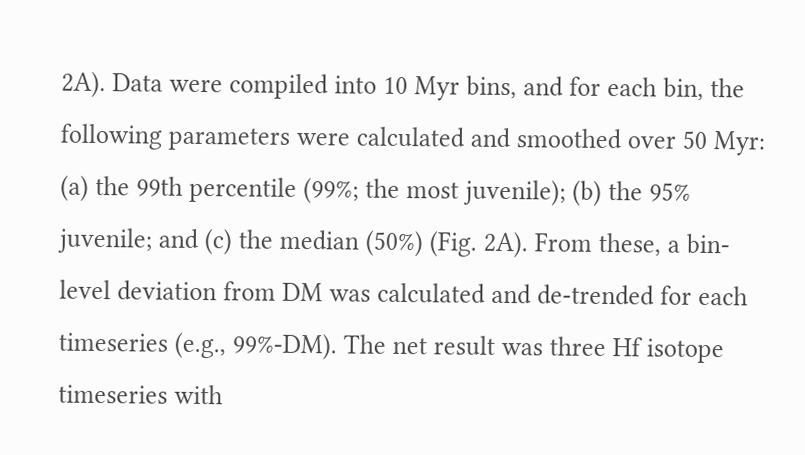2A). Data were compiled into 10 Myr bins, and for each bin, the following parameters were calculated and smoothed over 50 Myr: (a) the 99th percentile (99%; the most juvenile); (b) the 95% juvenile; and (c) the median (50%) (Fig. 2A). From these, a bin-level deviation from DM was calculated and de-trended for each timeseries (e.g., 99%-DM). The net result was three Hf isotope timeseries with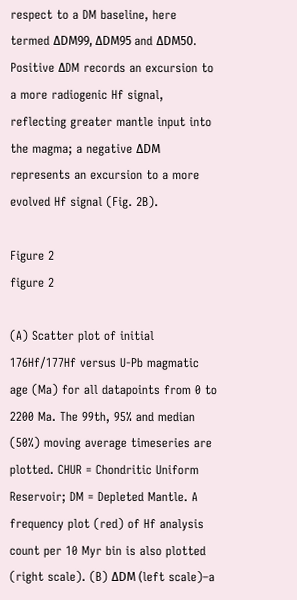respect to a DM baseline, here termed ΔDM99, ΔDM95 and ΔDM50. Positive ΔDM records an excursion to a more radiogenic Hf signal, reflecting greater mantle input into the magma; a negative ΔDM represents an excursion to a more evolved Hf signal (Fig. 2B).

Figure 2
figure 2

(A) Scatter plot of initial 176Hf/177Hf versus U-Pb magmatic age (Ma) for all datapoints from 0 to 2200 Ma. The 99th, 95% and median (50%) moving average timeseries are plotted. CHUR = Chondritic Uniform Reservoir; DM = Depleted Mantle. A frequency plot (red) of Hf analysis count per 10 Myr bin is also plotted (right scale). (B) ΔDM (left scale)–a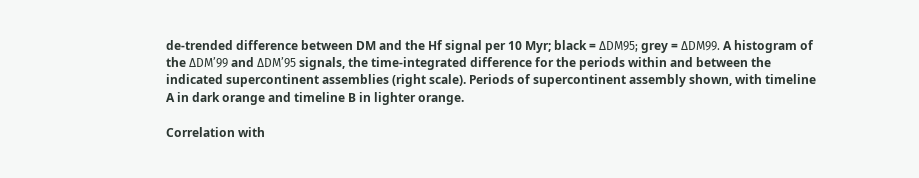de-trended difference between DM and the Hf signal per 10 Myr; black = ΔDM95; grey = ΔDM99. A histogram of the ΔDM’99 and ΔDM’95 signals, the time-integrated difference for the periods within and between the indicated supercontinent assemblies (right scale). Periods of supercontinent assembly shown, with timeline A in dark orange and timeline B in lighter orange.

Correlation with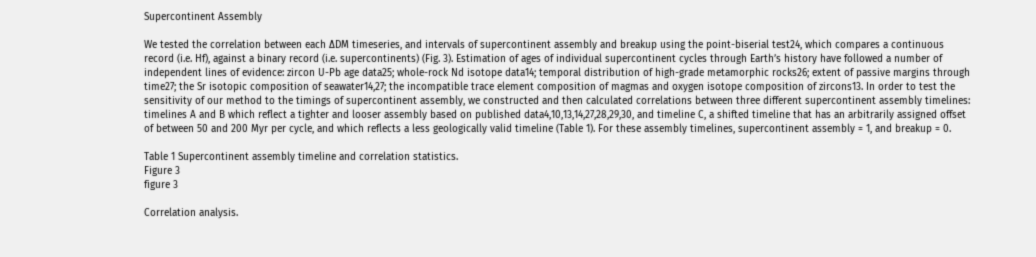Supercontinent Assembly

We tested the correlation between each ΔDM timeseries, and intervals of supercontinent assembly and breakup using the point-biserial test24, which compares a continuous record (i.e. Hf), against a binary record (i.e. supercontinents) (Fig. 3). Estimation of ages of individual supercontinent cycles through Earth’s history have followed a number of independent lines of evidence: zircon U-Pb age data25; whole-rock Nd isotope data14; temporal distribution of high-grade metamorphic rocks26; extent of passive margins through time27; the Sr isotopic composition of seawater14,27; the incompatible trace element composition of magmas and oxygen isotope composition of zircons13. In order to test the sensitivity of our method to the timings of supercontinent assembly, we constructed and then calculated correlations between three different supercontinent assembly timelines: timelines A and B which reflect a tighter and looser assembly based on published data4,10,13,14,27,28,29,30, and timeline C, a shifted timeline that has an arbitrarily assigned offset of between 50 and 200 Myr per cycle, and which reflects a less geologically valid timeline (Table 1). For these assembly timelines, supercontinent assembly = 1, and breakup = 0.

Table 1 Supercontinent assembly timeline and correlation statistics.
Figure 3
figure 3

Correlation analysis.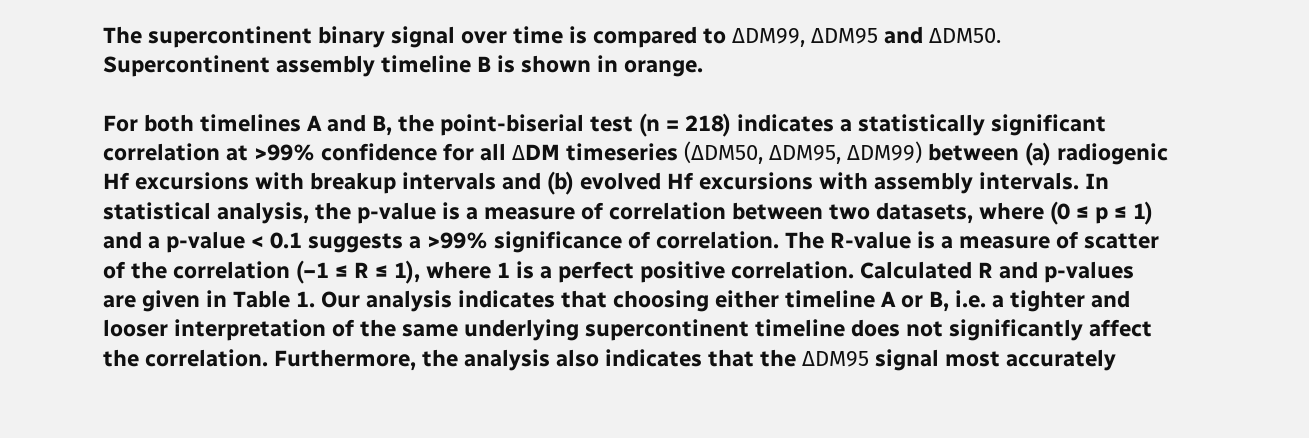The supercontinent binary signal over time is compared to ΔDM99, ΔDM95 and ΔDM50. Supercontinent assembly timeline B is shown in orange.

For both timelines A and B, the point-biserial test (n = 218) indicates a statistically significant correlation at >99% confidence for all ΔDM timeseries (ΔDM50, ΔDM95, ΔDM99) between (a) radiogenic Hf excursions with breakup intervals and (b) evolved Hf excursions with assembly intervals. In statistical analysis, the p-value is a measure of correlation between two datasets, where (0 ≤ p ≤ 1) and a p-value < 0.1 suggests a >99% significance of correlation. The R-value is a measure of scatter of the correlation (−1 ≤ R ≤ 1), where 1 is a perfect positive correlation. Calculated R and p-values are given in Table 1. Our analysis indicates that choosing either timeline A or B, i.e. a tighter and looser interpretation of the same underlying supercontinent timeline does not significantly affect the correlation. Furthermore, the analysis also indicates that the ΔDM95 signal most accurately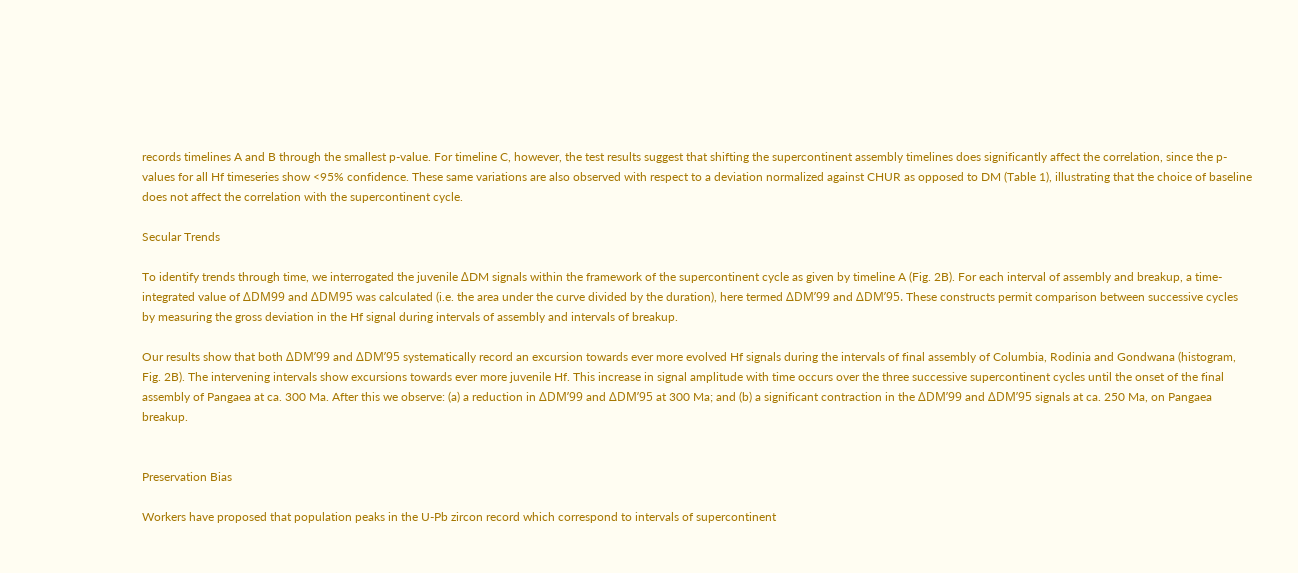records timelines A and B through the smallest p-value. For timeline C, however, the test results suggest that shifting the supercontinent assembly timelines does significantly affect the correlation, since the p-values for all Hf timeseries show <95% confidence. These same variations are also observed with respect to a deviation normalized against CHUR as opposed to DM (Table 1), illustrating that the choice of baseline does not affect the correlation with the supercontinent cycle.

Secular Trends

To identify trends through time, we interrogated the juvenile ΔDM signals within the framework of the supercontinent cycle as given by timeline A (Fig. 2B). For each interval of assembly and breakup, a time-integrated value of ΔDM99 and ΔDM95 was calculated (i.e. the area under the curve divided by the duration), here termed ΔDM’99 and ΔDM’95. These constructs permit comparison between successive cycles by measuring the gross deviation in the Hf signal during intervals of assembly and intervals of breakup.

Our results show that both ΔDM’99 and ΔDM’95 systematically record an excursion towards ever more evolved Hf signals during the intervals of final assembly of Columbia, Rodinia and Gondwana (histogram, Fig. 2B). The intervening intervals show excursions towards ever more juvenile Hf. This increase in signal amplitude with time occurs over the three successive supercontinent cycles until the onset of the final assembly of Pangaea at ca. 300 Ma. After this we observe: (a) a reduction in ΔDM’99 and ΔDM’95 at 300 Ma; and (b) a significant contraction in the ΔDM’99 and ΔDM’95 signals at ca. 250 Ma, on Pangaea breakup.


Preservation Bias

Workers have proposed that population peaks in the U-Pb zircon record which correspond to intervals of supercontinent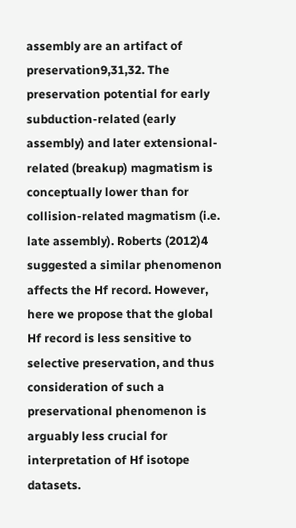assembly are an artifact of preservation9,31,32. The preservation potential for early subduction-related (early assembly) and later extensional-related (breakup) magmatism is conceptually lower than for collision-related magmatism (i.e. late assembly). Roberts (2012)4 suggested a similar phenomenon affects the Hf record. However, here we propose that the global Hf record is less sensitive to selective preservation, and thus consideration of such a preservational phenomenon is arguably less crucial for interpretation of Hf isotope datasets.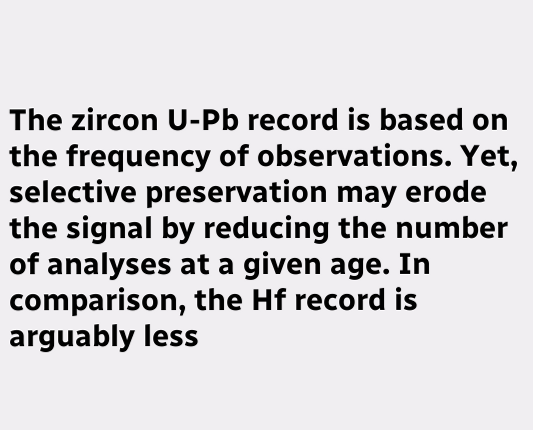The zircon U-Pb record is based on the frequency of observations. Yet, selective preservation may erode the signal by reducing the number of analyses at a given age. In comparison, the Hf record is arguably less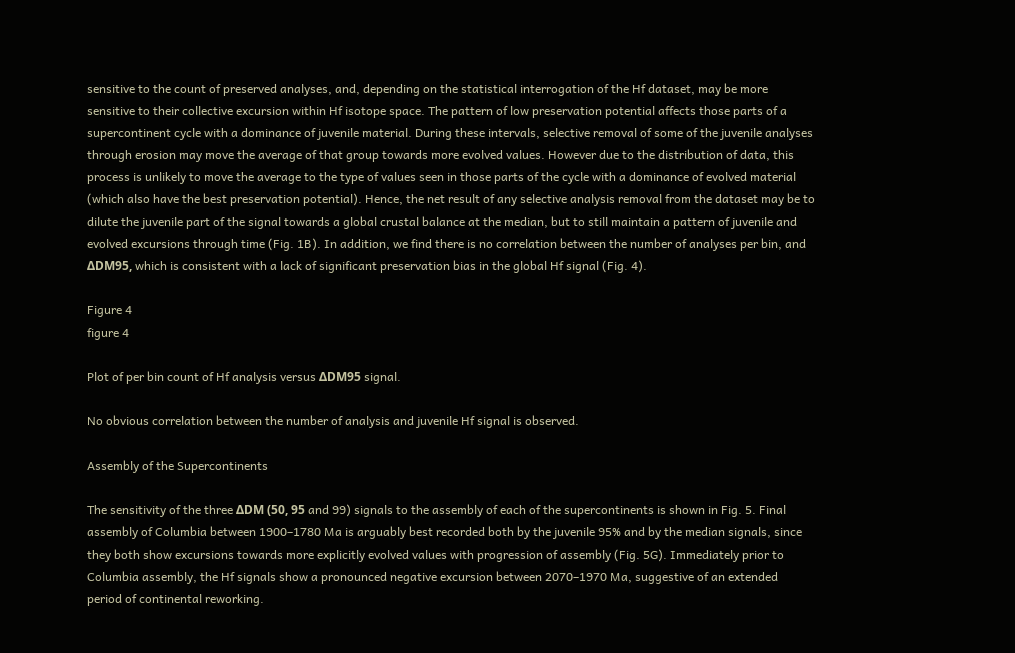sensitive to the count of preserved analyses, and, depending on the statistical interrogation of the Hf dataset, may be more sensitive to their collective excursion within Hf isotope space. The pattern of low preservation potential affects those parts of a supercontinent cycle with a dominance of juvenile material. During these intervals, selective removal of some of the juvenile analyses through erosion may move the average of that group towards more evolved values. However due to the distribution of data, this process is unlikely to move the average to the type of values seen in those parts of the cycle with a dominance of evolved material (which also have the best preservation potential). Hence, the net result of any selective analysis removal from the dataset may be to dilute the juvenile part of the signal towards a global crustal balance at the median, but to still maintain a pattern of juvenile and evolved excursions through time (Fig. 1B). In addition, we find there is no correlation between the number of analyses per bin, and ΔDM95, which is consistent with a lack of significant preservation bias in the global Hf signal (Fig. 4).

Figure 4
figure 4

Plot of per bin count of Hf analysis versus ΔDM95 signal.

No obvious correlation between the number of analysis and juvenile Hf signal is observed.

Assembly of the Supercontinents

The sensitivity of the three ΔDM (50, 95 and 99) signals to the assembly of each of the supercontinents is shown in Fig. 5. Final assembly of Columbia between 1900–1780 Ma is arguably best recorded both by the juvenile 95% and by the median signals, since they both show excursions towards more explicitly evolved values with progression of assembly (Fig. 5G). Immediately prior to Columbia assembly, the Hf signals show a pronounced negative excursion between 2070–1970 Ma, suggestive of an extended period of continental reworking.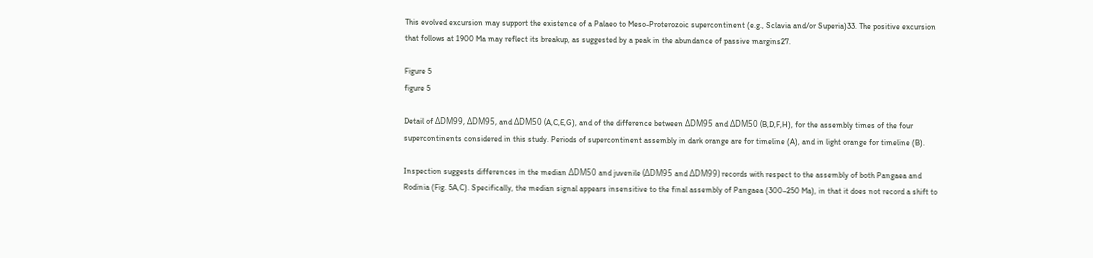This evolved excursion may support the existence of a Palaeo to Meso-Proterozoic supercontinent (e.g., Sclavia and/or Superia)33. The positive excursion that follows at 1900 Ma may reflect its breakup, as suggested by a peak in the abundance of passive margins27.

Figure 5
figure 5

Detail of ΔDM99, ΔDM95, and ΔDM50 (A,C,E,G), and of the difference between ΔDM95 and ΔDM50 (B,D,F,H), for the assembly times of the four supercontinents considered in this study. Periods of supercontinent assembly in dark orange are for timeline (A), and in light orange for timeline (B).

Inspection suggests differences in the median ΔDM50 and juvenile (ΔDM95 and ΔDM99) records with respect to the assembly of both Pangaea and Rodinia (Fig. 5A,C). Specifically, the median signal appears insensitive to the final assembly of Pangaea (300–250 Ma), in that it does not record a shift to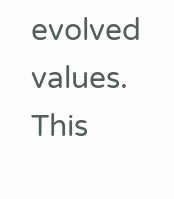evolved values. This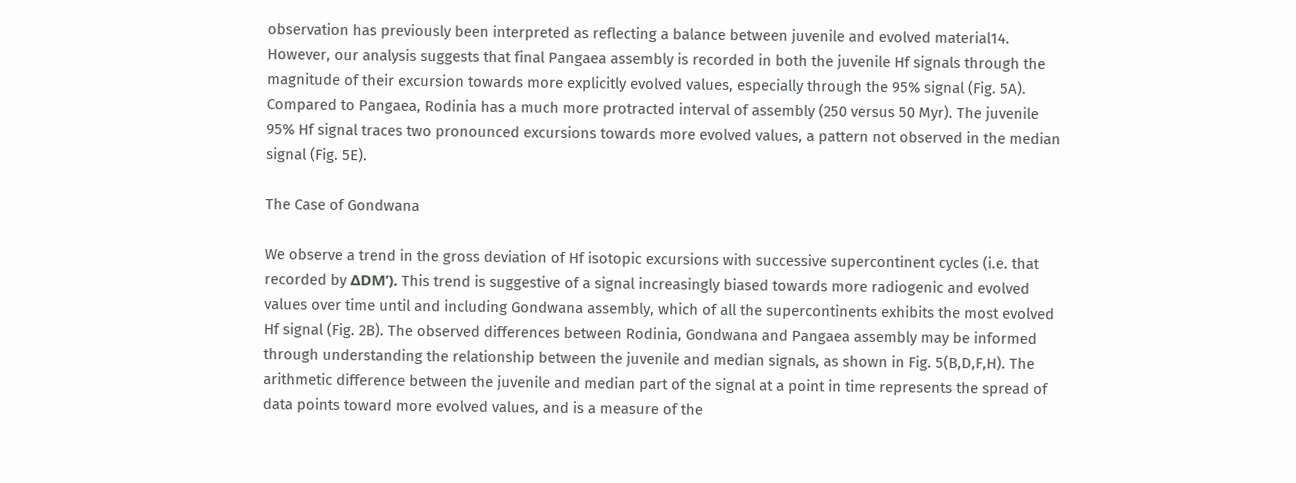observation has previously been interpreted as reflecting a balance between juvenile and evolved material14. However, our analysis suggests that final Pangaea assembly is recorded in both the juvenile Hf signals through the magnitude of their excursion towards more explicitly evolved values, especially through the 95% signal (Fig. 5A). Compared to Pangaea, Rodinia has a much more protracted interval of assembly (250 versus 50 Myr). The juvenile 95% Hf signal traces two pronounced excursions towards more evolved values, a pattern not observed in the median signal (Fig. 5E).

The Case of Gondwana

We observe a trend in the gross deviation of Hf isotopic excursions with successive supercontinent cycles (i.e. that recorded by ΔDM’). This trend is suggestive of a signal increasingly biased towards more radiogenic and evolved values over time until and including Gondwana assembly, which of all the supercontinents exhibits the most evolved Hf signal (Fig. 2B). The observed differences between Rodinia, Gondwana and Pangaea assembly may be informed through understanding the relationship between the juvenile and median signals, as shown in Fig. 5(B,D,F,H). The arithmetic difference between the juvenile and median part of the signal at a point in time represents the spread of data points toward more evolved values, and is a measure of the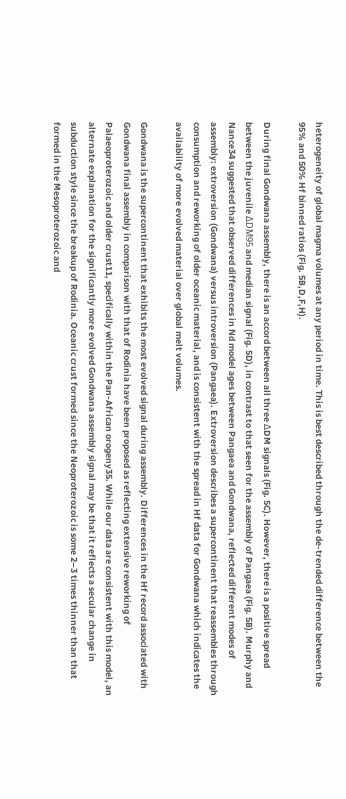heterogeneity of global magma volumes at any period in time. This is best described through the de-trended difference between the 95% and 50% Hf binned ratios (Fig. 5B,D,F,H).

During final Gondwana assembly, there is an accord between all three ΔDM signals (Fig. 5C). However, there is a positive spread between the juvenile ΔDM95 and median signal (Fig. 5D), in contrast to that seen for the assembly of Pangaea (Fig. 5B). Murphy and Nance34 suggested that observed differences in Nd model ages between Pangaea and Gondwana, reflected different modes of assembly: extroversion (Gondwana) versus introversion (Pangaea). Extroversion describes a supercontinent that reassembles through consumption and reworking of older oceanic material, and is consistent with the spread in Hf data for Gondwana which indicates the availability of more evolved material over global melt volumes.

Gondwana is the supercontinent that exhibits the most evolved signal during assembly. Differences in the Hf record associated with Gondwana final assembly in comparison with that of Rodinia have been proposed as reflecting extensive reworking of Palaeoproterozoic and older crust11, specifically within the Pan-African orogeny35. While our data are consistent with this model, an alternate explanation for the significantly more evolved Gondwana assembly signal may be that it reflects a secular change in subduction style since the breakup of Rodinia. Oceanic crust formed since the Neoproterozoic is some 2–3 times thinner than that formed in the Mesoproterozoic and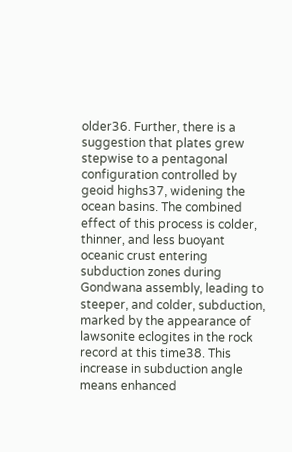older36. Further, there is a suggestion that plates grew stepwise to a pentagonal configuration controlled by geoid highs37, widening the ocean basins. The combined effect of this process is colder, thinner, and less buoyant oceanic crust entering subduction zones during Gondwana assembly, leading to steeper, and colder, subduction, marked by the appearance of lawsonite eclogites in the rock record at this time38. This increase in subduction angle means enhanced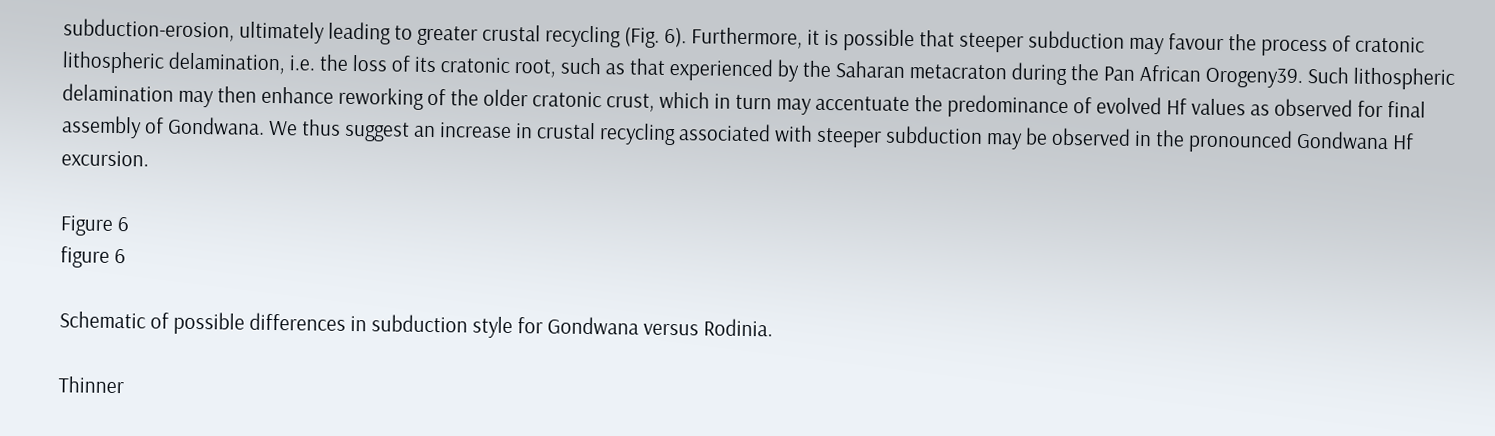subduction-erosion, ultimately leading to greater crustal recycling (Fig. 6). Furthermore, it is possible that steeper subduction may favour the process of cratonic lithospheric delamination, i.e. the loss of its cratonic root, such as that experienced by the Saharan metacraton during the Pan African Orogeny39. Such lithospheric delamination may then enhance reworking of the older cratonic crust, which in turn may accentuate the predominance of evolved Hf values as observed for final assembly of Gondwana. We thus suggest an increase in crustal recycling associated with steeper subduction may be observed in the pronounced Gondwana Hf excursion.

Figure 6
figure 6

Schematic of possible differences in subduction style for Gondwana versus Rodinia.

Thinner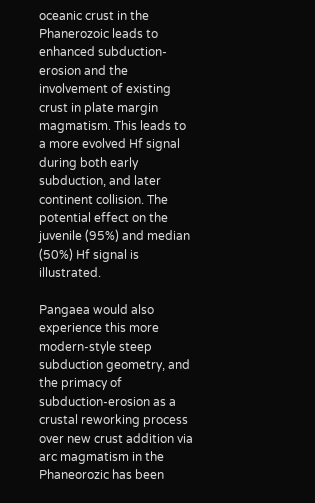oceanic crust in the Phanerozoic leads to enhanced subduction-erosion and the involvement of existing crust in plate margin magmatism. This leads to a more evolved Hf signal during both early subduction, and later continent collision. The potential effect on the juvenile (95%) and median (50%) Hf signal is illustrated.

Pangaea would also experience this more modern-style steep subduction geometry, and the primacy of subduction-erosion as a crustal reworking process over new crust addition via arc magmatism in the Phaneorozic has been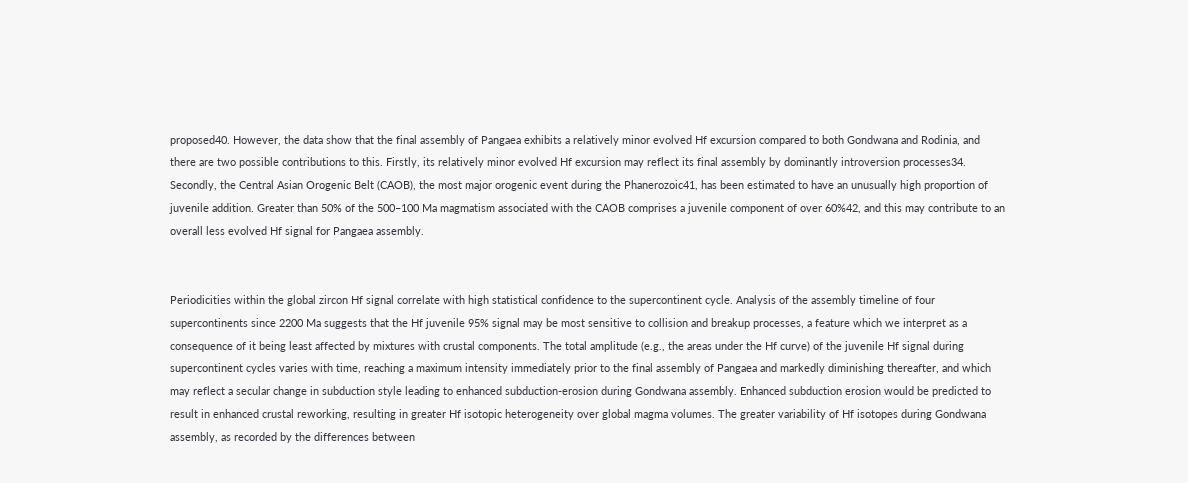proposed40. However, the data show that the final assembly of Pangaea exhibits a relatively minor evolved Hf excursion compared to both Gondwana and Rodinia, and there are two possible contributions to this. Firstly, its relatively minor evolved Hf excursion may reflect its final assembly by dominantly introversion processes34. Secondly, the Central Asian Orogenic Belt (CAOB), the most major orogenic event during the Phanerozoic41, has been estimated to have an unusually high proportion of juvenile addition. Greater than 50% of the 500–100 Ma magmatism associated with the CAOB comprises a juvenile component of over 60%42, and this may contribute to an overall less evolved Hf signal for Pangaea assembly.


Periodicities within the global zircon Hf signal correlate with high statistical confidence to the supercontinent cycle. Analysis of the assembly timeline of four supercontinents since 2200 Ma suggests that the Hf juvenile 95% signal may be most sensitive to collision and breakup processes, a feature which we interpret as a consequence of it being least affected by mixtures with crustal components. The total amplitude (e.g., the areas under the Hf curve) of the juvenile Hf signal during supercontinent cycles varies with time, reaching a maximum intensity immediately prior to the final assembly of Pangaea and markedly diminishing thereafter, and which may reflect a secular change in subduction style leading to enhanced subduction-erosion during Gondwana assembly. Enhanced subduction erosion would be predicted to result in enhanced crustal reworking, resulting in greater Hf isotopic heterogeneity over global magma volumes. The greater variability of Hf isotopes during Gondwana assembly, as recorded by the differences between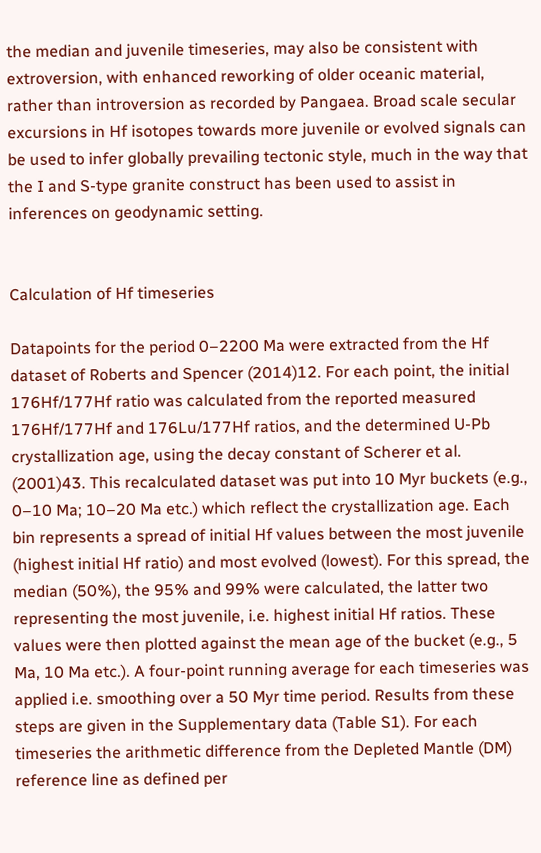the median and juvenile timeseries, may also be consistent with extroversion, with enhanced reworking of older oceanic material, rather than introversion as recorded by Pangaea. Broad scale secular excursions in Hf isotopes towards more juvenile or evolved signals can be used to infer globally prevailing tectonic style, much in the way that the I and S-type granite construct has been used to assist in inferences on geodynamic setting.


Calculation of Hf timeseries

Datapoints for the period 0–2200 Ma were extracted from the Hf dataset of Roberts and Spencer (2014)12. For each point, the initial 176Hf/177Hf ratio was calculated from the reported measured 176Hf/177Hf and 176Lu/177Hf ratios, and the determined U-Pb crystallization age, using the decay constant of Scherer et al. (2001)43. This recalculated dataset was put into 10 Myr buckets (e.g., 0–10 Ma; 10–20 Ma etc.) which reflect the crystallization age. Each bin represents a spread of initial Hf values between the most juvenile (highest initial Hf ratio) and most evolved (lowest). For this spread, the median (50%), the 95% and 99% were calculated, the latter two representing the most juvenile, i.e. highest initial Hf ratios. These values were then plotted against the mean age of the bucket (e.g., 5 Ma, 10 Ma etc.). A four-point running average for each timeseries was applied i.e. smoothing over a 50 Myr time period. Results from these steps are given in the Supplementary data (Table S1). For each timeseries the arithmetic difference from the Depleted Mantle (DM) reference line as defined per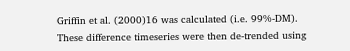Griffin et al. (2000)16 was calculated (i.e. 99%-DM). These difference timeseries were then de-trended using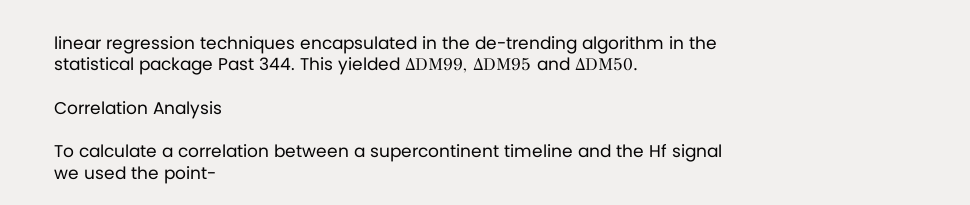linear regression techniques encapsulated in the de-trending algorithm in the statistical package Past 344. This yielded ΔDM99, ΔDM95 and ΔDM50.

Correlation Analysis

To calculate a correlation between a supercontinent timeline and the Hf signal we used the point-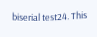biserial test24. This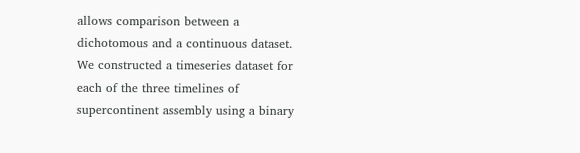allows comparison between a dichotomous and a continuous dataset. We constructed a timeseries dataset for each of the three timelines of supercontinent assembly using a binary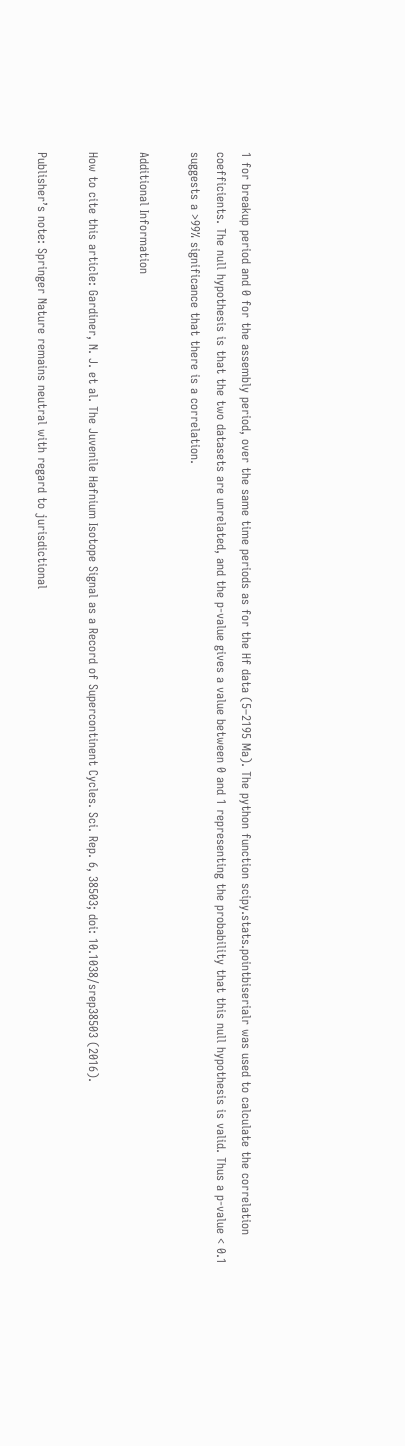1 for breakup period and 0 for the assembly period, over the same time periods as for the Hf data (5–2195 Ma). The python function scipy.stats.pointbiserialr was used to calculate the correlation coefficients. The null hypothesis is that the two datasets are unrelated, and the p-value gives a value between 0 and 1 representing the probability that this null hypothesis is valid. Thus a p-value < 0.1 suggests a >99% significance that there is a correlation.

Additional Information

How to cite this article: Gardiner, N. J. et al. The Juvenile Hafnium Isotope Signal as a Record of Supercontinent Cycles. Sci. Rep. 6, 38503; doi: 10.1038/srep38503 (2016).

Publisher’s note: Springer Nature remains neutral with regard to jurisdictional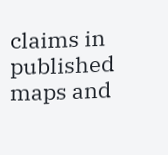claims in published maps and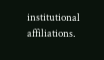institutional affiliations.